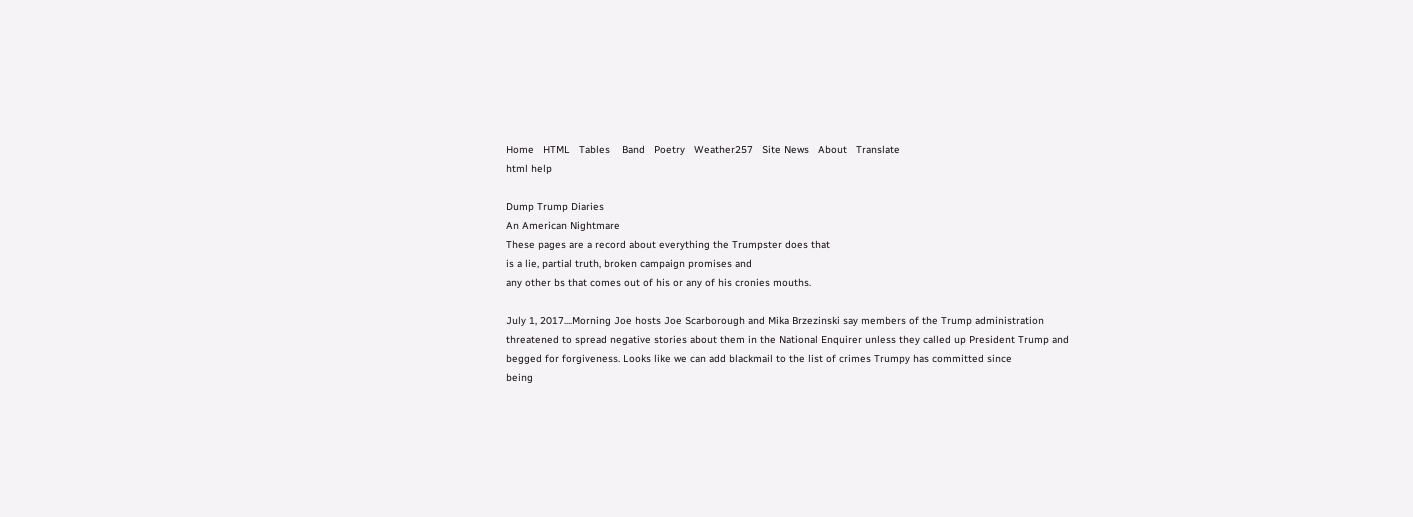Home   HTML   Tables    Band   Poetry   Weather257   Site News   About   Translate
html help

Dump Trump Diaries
An American Nightmare
These pages are a record about everything the Trumpster does that
is a lie, partial truth, broken campaign promises and
any other bs that comes out of his or any of his cronies mouths.

July 1, 2017....Morning Joe hosts Joe Scarborough and Mika Brzezinski say members of the Trump administration
threatened to spread negative stories about them in the National Enquirer unless they called up President Trump and
begged for forgiveness. Looks like we can add blackmail to the list of crimes Trumpy has committed since
being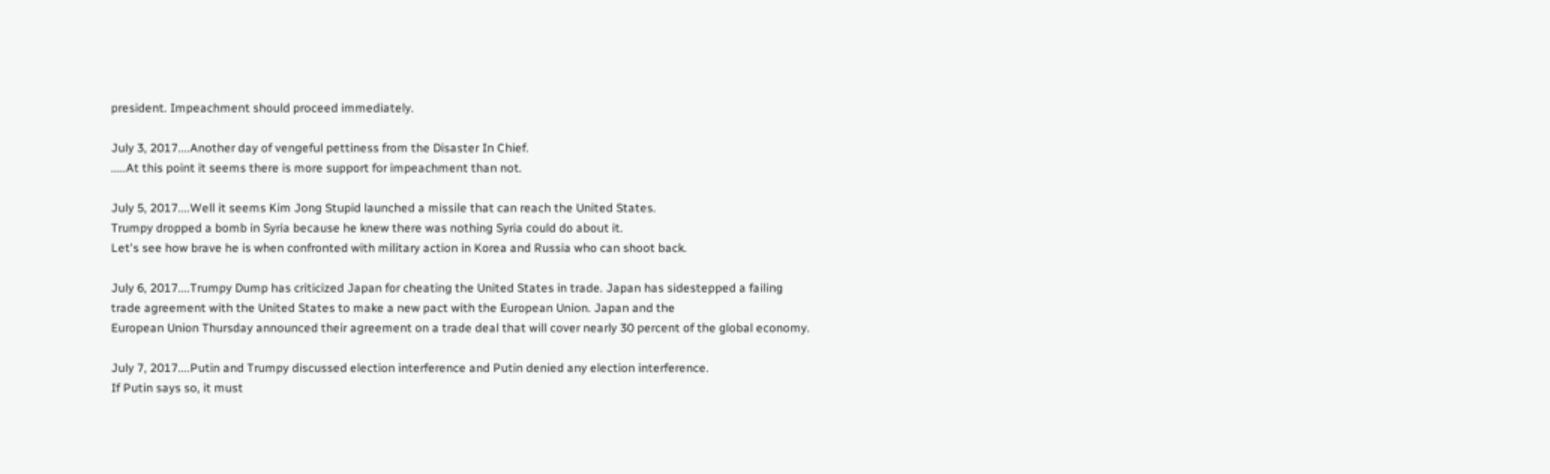president. Impeachment should proceed immediately.

July 3, 2017....Another day of vengeful pettiness from the Disaster In Chief.
.....At this point it seems there is more support for impeachment than not.

July 5, 2017....Well it seems Kim Jong Stupid launched a missile that can reach the United States.
Trumpy dropped a bomb in Syria because he knew there was nothing Syria could do about it.
Let's see how brave he is when confronted with military action in Korea and Russia who can shoot back.

July 6, 2017....Trumpy Dump has criticized Japan for cheating the United States in trade. Japan has sidestepped a failing
trade agreement with the United States to make a new pact with the European Union. Japan and the
European Union Thursday announced their agreement on a trade deal that will cover nearly 30 percent of the global economy.

July 7, 2017....Putin and Trumpy discussed election interference and Putin denied any election interference.
If Putin says so, it must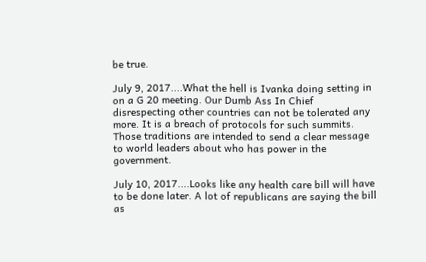be true.

July 9, 2017....What the hell is Ivanka doing setting in on a G 20 meeting. Our Dumb Ass In Chief
disrespecting other countries can not be tolerated any more. It is a breach of protocols for such summits.
Those traditions are intended to send a clear message to world leaders about who has power in the government.

July 10, 2017....Looks like any health care bill will have to be done later. A lot of republicans are saying the bill
as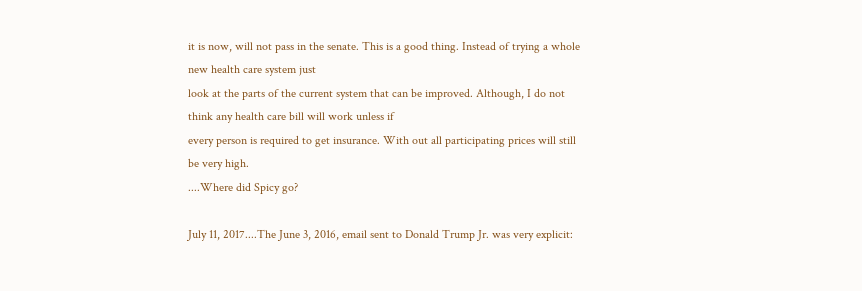it is now, will not pass in the senate. This is a good thing. Instead of trying a whole new health care system just
look at the parts of the current system that can be improved. Although, I do not think any health care bill will work unless if
every person is required to get insurance. With out all participating prices will still be very high.
....Where did Spicy go?

July 11, 2017....The June 3, 2016, email sent to Donald Trump Jr. was very explicit: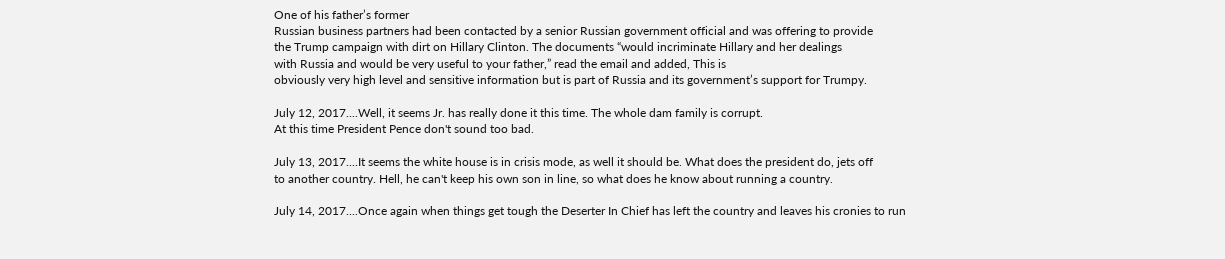One of his father’s former
Russian business partners had been contacted by a senior Russian government official and was offering to provide
the Trump campaign with dirt on Hillary Clinton. The documents “would incriminate Hillary and her dealings
with Russia and would be very useful to your father,” read the email and added, This is
obviously very high level and sensitive information but is part of Russia and its government’s support for Trumpy.

July 12, 2017....Well, it seems Jr. has really done it this time. The whole dam family is corrupt.
At this time President Pence don't sound too bad.

July 13, 2017....It seems the white house is in crisis mode, as well it should be. What does the president do, jets off
to another country. Hell, he can't keep his own son in line, so what does he know about running a country.

July 14, 2017....Once again when things get tough the Deserter In Chief has left the country and leaves his cronies to run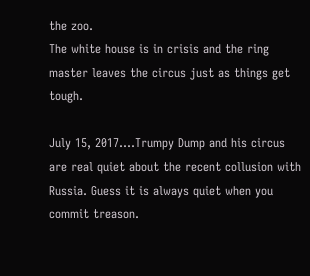the zoo.
The white house is in crisis and the ring master leaves the circus just as things get tough.

July 15, 2017....Trumpy Dump and his circus are real quiet about the recent collusion with Russia. Guess it is always quiet when you commit treason.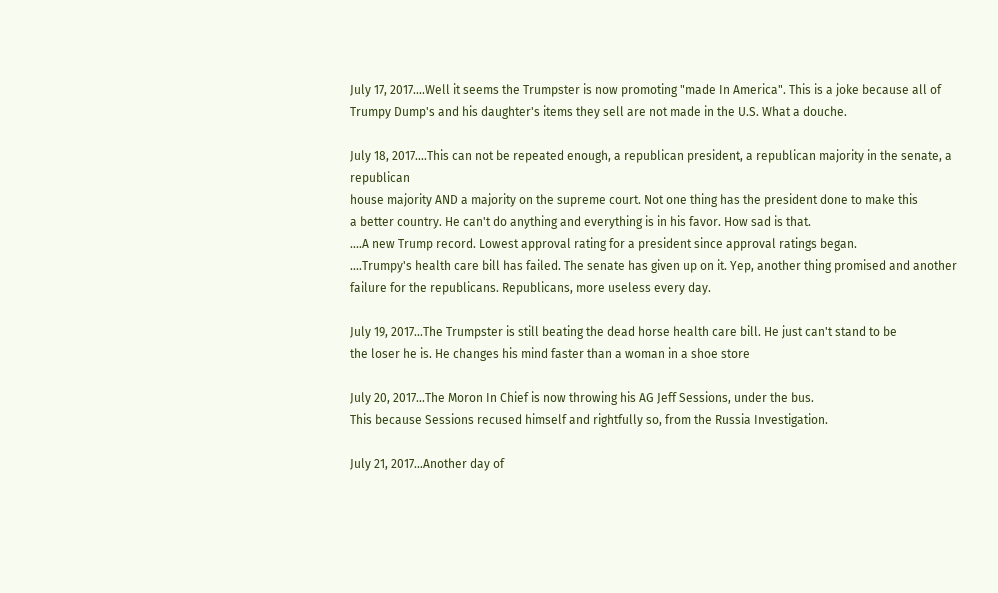July 17, 2017....Well it seems the Trumpster is now promoting "made In America". This is a joke because all of
Trumpy Dump's and his daughter's items they sell are not made in the U.S. What a douche.

July 18, 2017....This can not be repeated enough, a republican president, a republican majority in the senate, a republican
house majority AND a majority on the supreme court. Not one thing has the president done to make this
a better country. He can't do anything and everything is in his favor. How sad is that.
....A new Trump record. Lowest approval rating for a president since approval ratings began.
....Trumpy's health care bill has failed. The senate has given up on it. Yep, another thing promised and another
failure for the republicans. Republicans, more useless every day.

July 19, 2017...The Trumpster is still beating the dead horse health care bill. He just can't stand to be
the loser he is. He changes his mind faster than a woman in a shoe store

July 20, 2017...The Moron In Chief is now throwing his AG Jeff Sessions, under the bus.
This because Sessions recused himself and rightfully so, from the Russia Investigation.

July 21, 2017...Another day of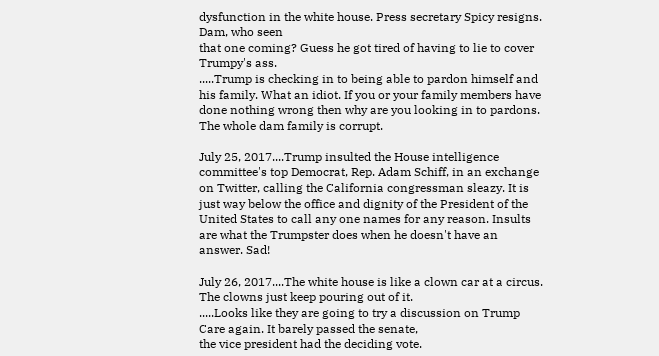dysfunction in the white house. Press secretary Spicy resigns. Dam, who seen
that one coming? Guess he got tired of having to lie to cover Trumpy's ass.
.....Trump is checking in to being able to pardon himself and his family. What an idiot. If you or your family members have
done nothing wrong then why are you looking in to pardons. The whole dam family is corrupt.

July 25, 2017....Trump insulted the House intelligence committee's top Democrat, Rep. Adam Schiff, in an exchange
on Twitter, calling the California congressman sleazy. It is just way below the office and dignity of the President of the
United States to call any one names for any reason. Insults are what the Trumpster does when he doesn't have an answer. Sad!

July 26, 2017....The white house is like a clown car at a circus. The clowns just keep pouring out of it.
.....Looks like they are going to try a discussion on Trump Care again. It barely passed the senate,
the vice president had the deciding vote.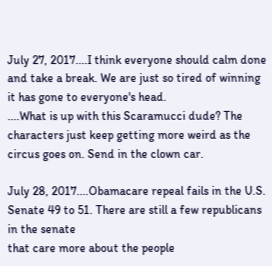July 27, 2017....I think everyone should calm done and take a break. We are just so tired of winning it has gone to everyone's head.
....What is up with this Scaramucci dude? The characters just keep getting more weird as the circus goes on. Send in the clown car.

July 28, 2017....Obamacare repeal fails in the U.S. Senate 49 to 51. There are still a few republicans in the senate
that care more about the people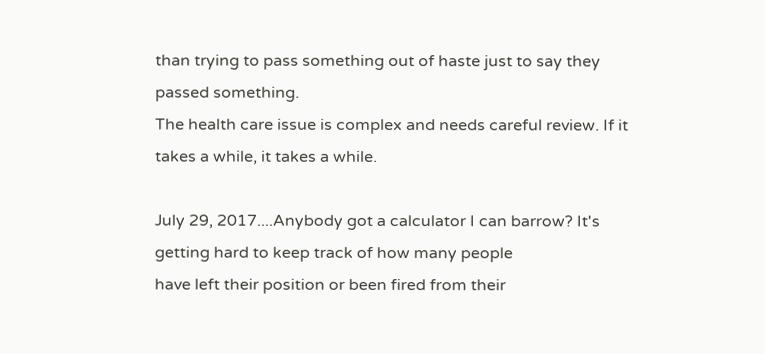than trying to pass something out of haste just to say they passed something.
The health care issue is complex and needs careful review. If it takes a while, it takes a while.

July 29, 2017....Anybody got a calculator I can barrow? It's getting hard to keep track of how many people
have left their position or been fired from their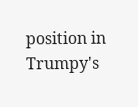position in Trumpy's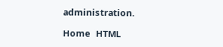administration.

Home   HTML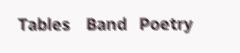Tables    Band   Poetry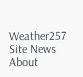Weather257   Site News   About